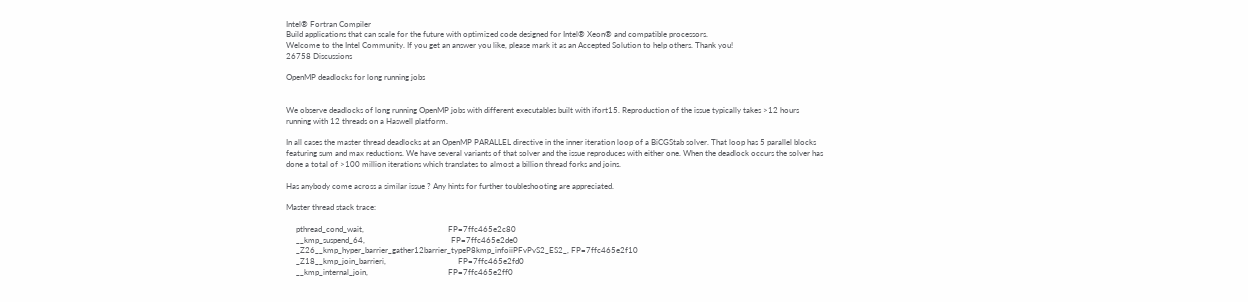Intel® Fortran Compiler
Build applications that can scale for the future with optimized code designed for Intel® Xeon® and compatible processors.
Welcome to the Intel Community. If you get an answer you like, please mark it as an Accepted Solution to help others. Thank you!
26758 Discussions

OpenMP deadlocks for long running jobs


We observe deadlocks of long running OpenMP jobs with different executables built with ifort15. Reproduction of the issue typically takes >12 hours running with 12 threads on a Haswell platform.

In all cases the master thread deadlocks at an OpenMP PARALLEL directive in the inner iteration loop of a BiCGStab solver. That loop has 5 parallel blocks featuring sum and max reductions. We have several variants of that solver and the issue reproduces with either one. When the deadlock occurs the solver has done a total of >100 million iterations which translates to almost a billion thread forks and joins.

Has anybody come across a similar issue ? Any hints for further toubleshooting are appreciated.

Master thread stack trace:

     pthread_cond_wait,                                          FP=7ffc465e2c80
     __kmp_suspend_64,                                           FP=7ffc465e2de0
     _Z26__kmp_hyper_barrier_gather12barrier_typeP8kmp_infoiiPFvPvS2_ES2_, FP=7ffc465e2f10
     _Z18__kmp_join_barrieri,                                    FP=7ffc465e2fd0
     __kmp_internal_join,                                        FP=7ffc465e2ff0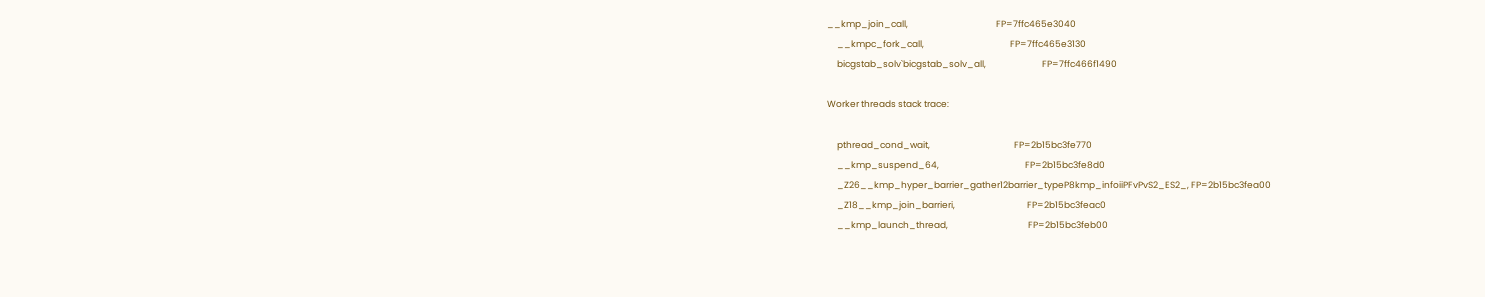__kmp_join_call,                                            FP=7ffc465e3040
     __kmpc_fork_call,                                           FP=7ffc465e3130
     bicgstab_solv`bicgstab_solv_all,                            FP=7ffc466f1490

Worker threads stack trace:

     pthread_cond_wait,                                          FP=2b15bc3fe770
     __kmp_suspend_64,                                           FP=2b15bc3fe8d0
     _Z26__kmp_hyper_barrier_gather12barrier_typeP8kmp_infoiiPFvPvS2_ES2_, FP=2b15bc3fea00
     _Z18__kmp_join_barrieri,                                    FP=2b15bc3feac0
     __kmp_launch_thread,                                        FP=2b15bc3feb00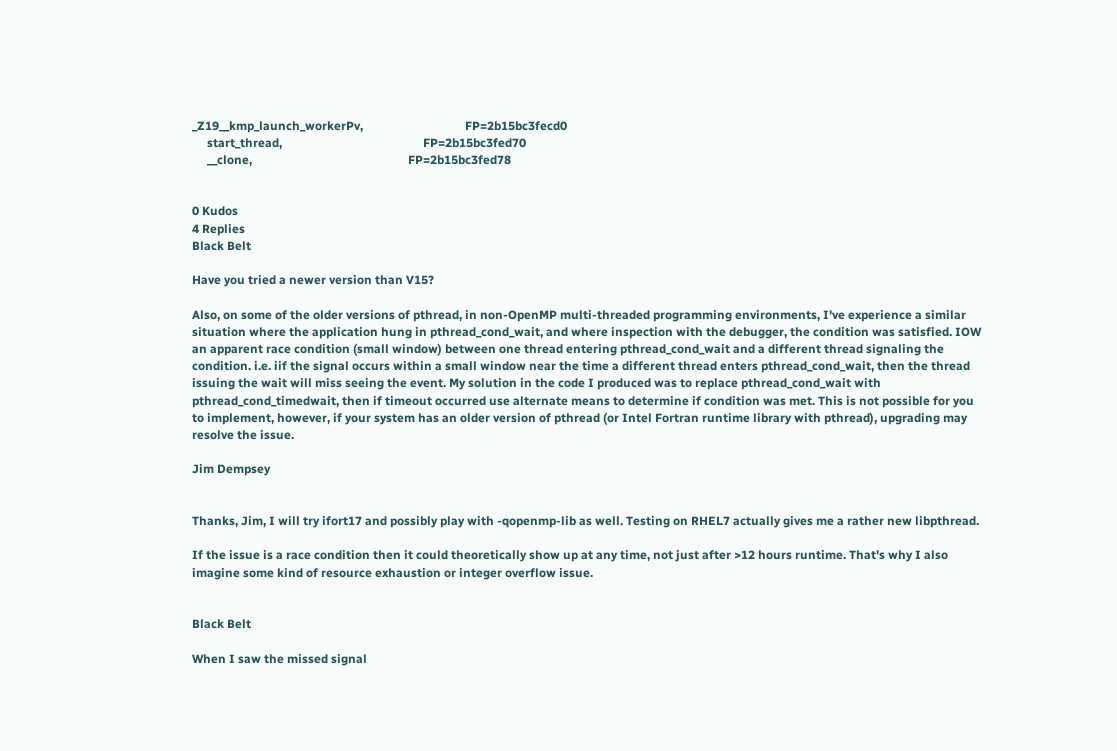_Z19__kmp_launch_workerPv,                                  FP=2b15bc3fecd0
     start_thread,                                               FP=2b15bc3fed70
     __clone,                                                    FP=2b15bc3fed78


0 Kudos
4 Replies
Black Belt

Have you tried a newer version than V15?

Also, on some of the older versions of pthread, in non-OpenMP multi-threaded programming environments, I've experience a similar situation where the application hung in pthread_cond_wait, and where inspection with the debugger, the condition was satisfied. IOW an apparent race condition (small window) between one thread entering pthread_cond_wait and a different thread signaling the condition. i.e. iif the signal occurs within a small window near the time a different thread enters pthread_cond_wait, then the thread issuing the wait will miss seeing the event. My solution in the code I produced was to replace pthread_cond_wait with pthread_cond_timedwait, then if timeout occurred use alternate means to determine if condition was met. This is not possible for you to implement, however, if your system has an older version of pthread (or Intel Fortran runtime library with pthread), upgrading may resolve the issue.

Jim Dempsey


Thanks, Jim, I will try ifort17 and possibly play with -qopenmp-lib as well. Testing on RHEL7 actually gives me a rather new libpthread.

If the issue is a race condition then it could theoretically show up at any time, not just after >12 hours runtime. That's why I also imagine some kind of resource exhaustion or integer overflow issue.


Black Belt

When I saw the missed signal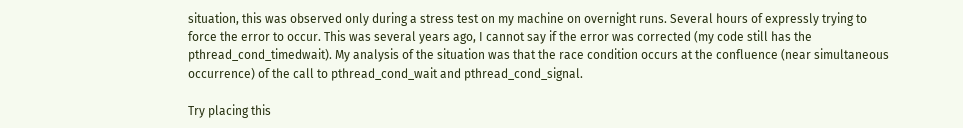situation, this was observed only during a stress test on my machine on overnight runs. Several hours of expressly trying to force the error to occur. This was several years ago, I cannot say if the error was corrected (my code still has the pthread_cond_timedwait). My analysis of the situation was that the race condition occurs at the confluence (near simultaneous occurrence) of the call to pthread_cond_wait and pthread_cond_signal.

Try placing this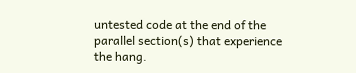untested code at the end of the parallel section(s) that experience the hang.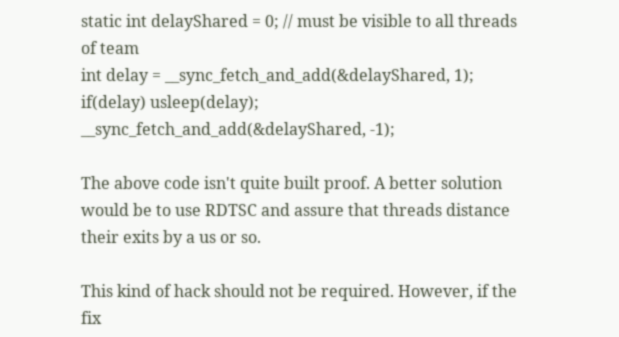static int delayShared = 0; // must be visible to all threads of team
int delay = __sync_fetch_and_add(&delayShared, 1);
if(delay) usleep(delay);
__sync_fetch_and_add(&delayShared, -1);

The above code isn't quite built proof. A better solution would be to use RDTSC and assure that threads distance their exits by a us or so.

This kind of hack should not be required. However, if the fix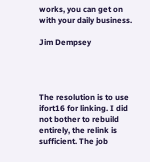works, you can get on with your daily business.

Jim Dempsey




The resolution is to use ifort16 for linking. I did not bother to rebuild entirely, the relink is sufficient. The job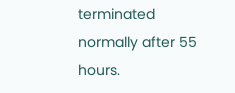terminated normally after 55 hours.